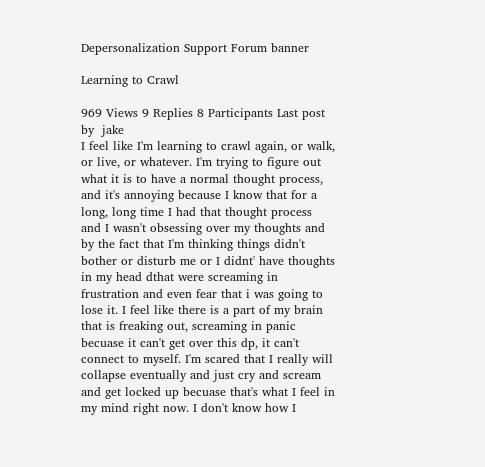Depersonalization Support Forum banner

Learning to Crawl

969 Views 9 Replies 8 Participants Last post by  jake
I feel like I'm learning to crawl again, or walk, or live, or whatever. I'm trying to figure out what it is to have a normal thought process, and it's annoying because I know that for a long, long time I had that thought process and I wasn't obsessing over my thoughts and by the fact that I'm thinking things didn't bother or disturb me or I didnt' have thoughts in my head dthat were screaming in frustration and even fear that i was going to lose it. I feel like there is a part of my brain that is freaking out, screaming in panic becuase it can't get over this dp, it can't connect to myself. I'm scared that I really will collapse eventually and just cry and scream and get locked up becuase that's what I feel in my mind right now. I don't know how I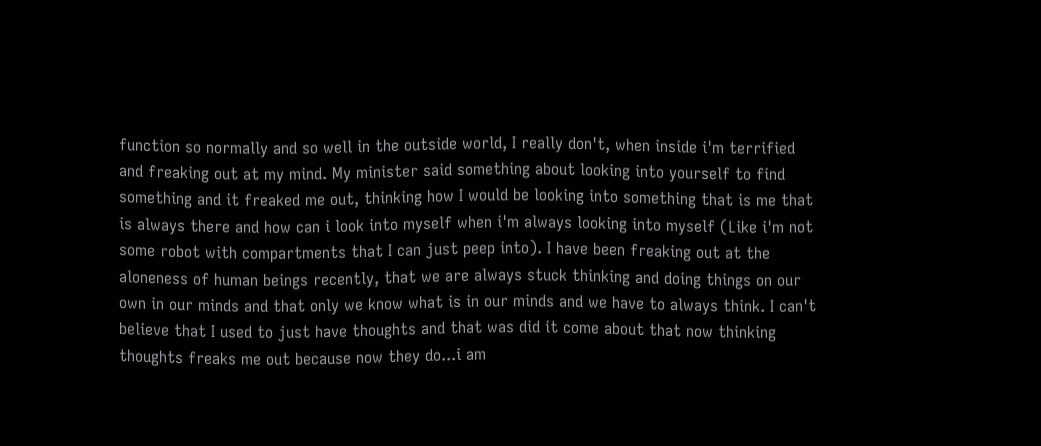function so normally and so well in the outside world, I really don't, when inside i'm terrified and freaking out at my mind. My minister said something about looking into yourself to find something and it freaked me out, thinking how I would be looking into something that is me that is always there and how can i look into myself when i'm always looking into myself (Like i'm not some robot with compartments that I can just peep into). I have been freaking out at the aloneness of human beings recently, that we are always stuck thinking and doing things on our own in our minds and that only we know what is in our minds and we have to always think. I can't believe that I used to just have thoughts and that was did it come about that now thinking thoughts freaks me out because now they do...i am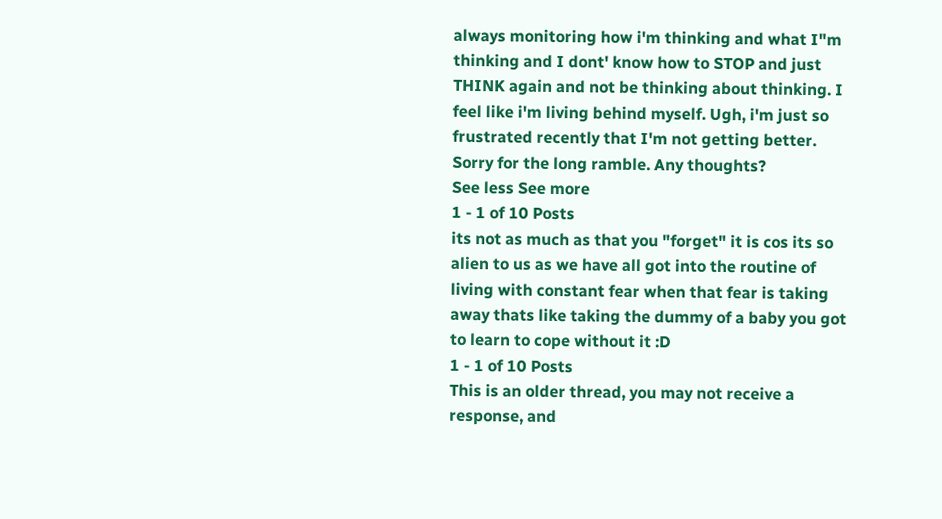always monitoring how i'm thinking and what I"m thinking and I dont' know how to STOP and just THINK again and not be thinking about thinking. I feel like i'm living behind myself. Ugh, i'm just so frustrated recently that I'm not getting better. Sorry for the long ramble. Any thoughts?
See less See more
1 - 1 of 10 Posts
its not as much as that you "forget" it is cos its so alien to us as we have all got into the routine of living with constant fear when that fear is taking away thats like taking the dummy of a baby you got to learn to cope without it :D
1 - 1 of 10 Posts
This is an older thread, you may not receive a response, and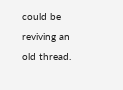could be reviving an old thread.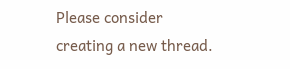Please consider creating a new thread.